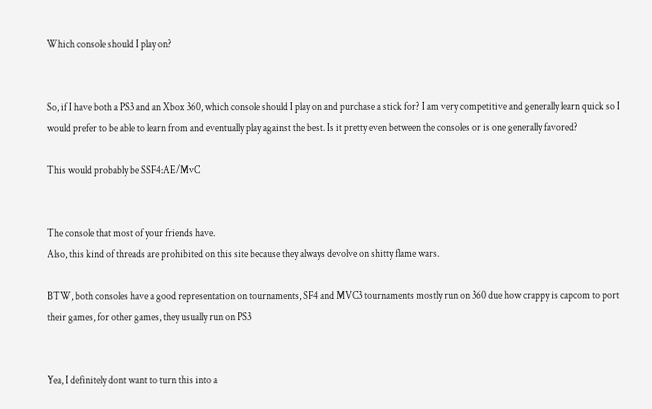Which console should I play on?


So, if I have both a PS3 and an Xbox 360, which console should I play on and purchase a stick for? I am very competitive and generally learn quick so I would prefer to be able to learn from and eventually play against the best. Is it pretty even between the consoles or is one generally favored?

This would probably be SSF4:AE/MvC


The console that most of your friends have.
Also, this kind of threads are prohibited on this site because they always devolve on shitty flame wars.

BTW, both consoles have a good representation on tournaments, SF4 and MVC3 tournaments mostly run on 360 due how crappy is capcom to port their games, for other games, they usually run on PS3


Yea, I definitely dont want to turn this into a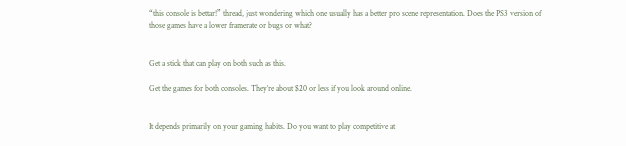“this console is bettar!” thread, just wondering which one usually has a better pro scene representation. Does the PS3 version of those games have a lower framerate or bugs or what?


Get a stick that can play on both such as this.

Get the games for both consoles. They’re about $20 or less if you look around online.


It depends primarily on your gaming habits. Do you want to play competitive at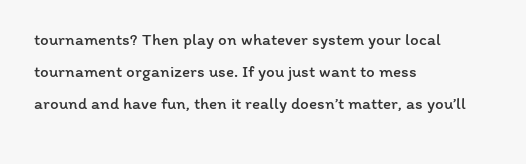tournaments? Then play on whatever system your local tournament organizers use. If you just want to mess around and have fun, then it really doesn’t matter, as you’ll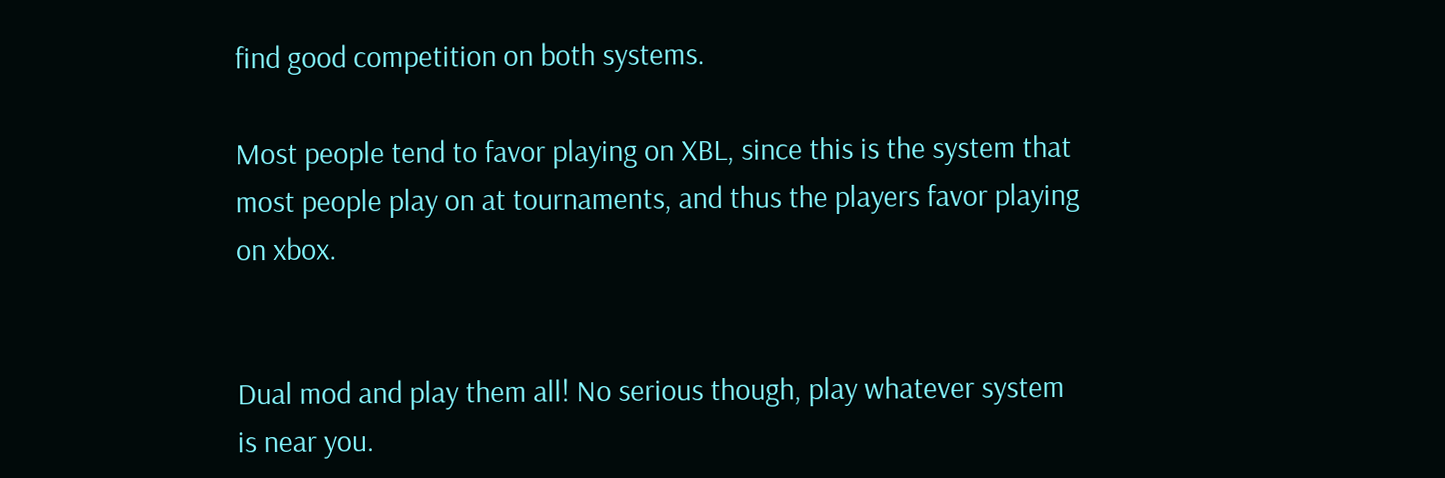find good competition on both systems.

Most people tend to favor playing on XBL, since this is the system that most people play on at tournaments, and thus the players favor playing on xbox.


Dual mod and play them all! No serious though, play whatever system is near you.